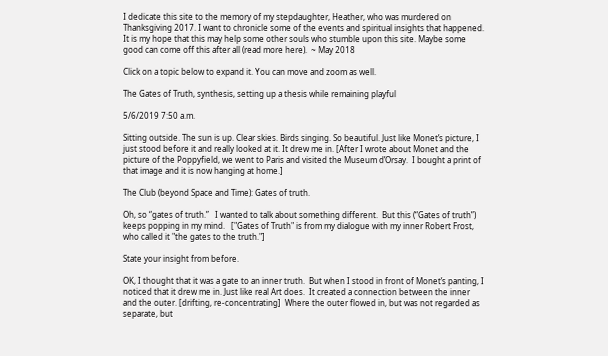I dedicate this site to the memory of my stepdaughter, Heather, who was murdered on Thanksgiving 2017. I want to chronicle some of the events and spiritual insights that happened. It is my hope that this may help some other souls who stumble upon this site. Maybe some good can come off this after all (read more here).  ~ May 2018

Click on a topic below to expand it. You can move and zoom as well.

The Gates of Truth, synthesis, setting up a thesis while remaining playful

5/6/2019 7:50 a.m.

Sitting outside. The sun is up. Clear skies. Birds singing. So beautiful. Just like Monet’s picture, I just stood before it and really looked at it. It drew me in. [After I wrote about Monet and the picture of the Poppyfield, we went to Paris and visited the Museum d’Orsay.  I bought a print of that image and it is now hanging at home.]

The Club (beyond Space and Time): Gates of truth.

Oh, so “gates of truth.”   I wanted to talk about something different.  But this (“Gates of truth”) keeps popping in my mind.   ["Gates of Truth" is from my dialogue with my inner Robert Frost, who called it "the gates to the truth."]

State your insight from before.

OK, I thought that it was a gate to an inner truth.  But when I stood in front of Monet’s panting, I noticed that it drew me in. Just like real Art does.  It created a connection between the inner and the outer. [drifting, re-concentrating]  Where the outer flowed in, but was not regarded as separate, but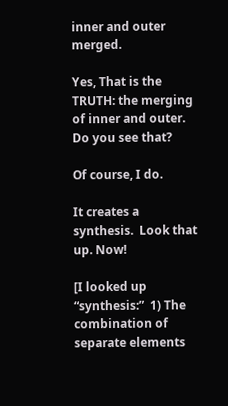inner and outer merged.

Yes, That is the TRUTH: the merging of inner and outer.
Do you see that?

Of course, I do.

It creates a synthesis.  Look that up. Now!

[I looked up “synthesis:”  1) The combination of separate elements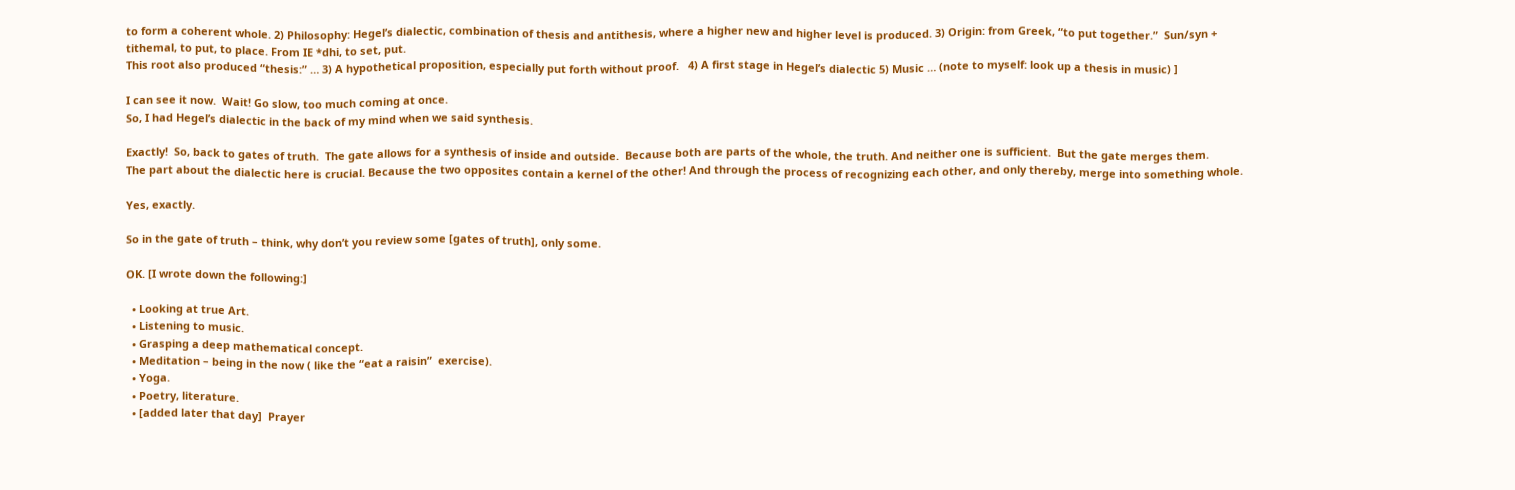to form a coherent whole. 2) Philosophy: Hegel’s dialectic, combination of thesis and antithesis, where a higher new and higher level is produced. 3) Origin: from Greek, “to put together.”  Sun/syn + tithemal, to put, to place. From IE *dhi, to set, put.
This root also produced “thesis:” … 3) A hypothetical proposition, especially put forth without proof.   4) A first stage in Hegel’s dialectic 5) Music … (note to myself: look up a thesis in music) ]

I can see it now.  Wait! Go slow, too much coming at once.
So, I had Hegel’s dialectic in the back of my mind when we said synthesis.

Exactly!  So, back to gates of truth.  The gate allows for a synthesis of inside and outside.  Because both are parts of the whole, the truth. And neither one is sufficient.  But the gate merges them.
The part about the dialectic here is crucial. Because the two opposites contain a kernel of the other! And through the process of recognizing each other, and only thereby, merge into something whole.

Yes, exactly.

So in the gate of truth – think, why don’t you review some [gates of truth], only some.

OK. [I wrote down the following:]

  • Looking at true Art.
  • Listening to music.
  • Grasping a deep mathematical concept.
  • Meditation – being in the now ( like the “eat a raisin”  exercise).
  • Yoga.
  • Poetry, literature.
  • [added later that day]  Prayer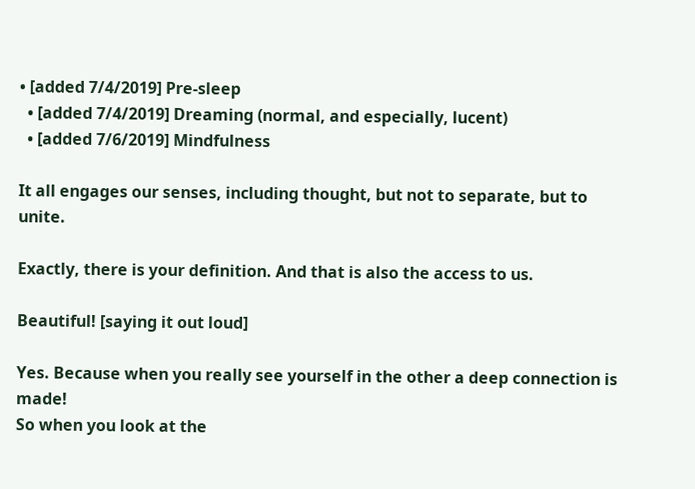• [added 7/4/2019] Pre-sleep
  • [added 7/4/2019] Dreaming (normal, and especially, lucent)
  • [added 7/6/2019] Mindfulness

It all engages our senses, including thought, but not to separate, but to unite.

Exactly, there is your definition. And that is also the access to us.

Beautiful! [saying it out loud]

Yes. Because when you really see yourself in the other a deep connection is made!
So when you look at the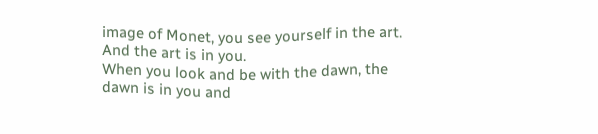image of Monet, you see yourself in the art. And the art is in you.
When you look and be with the dawn, the dawn is in you and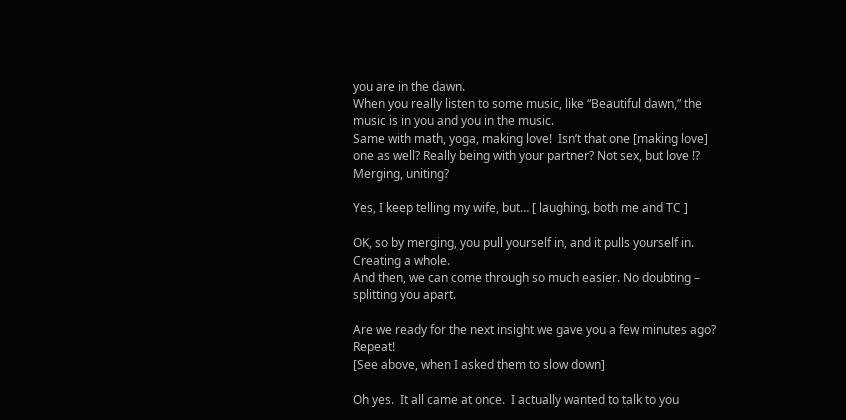you are in the dawn.
When you really listen to some music, like “Beautiful dawn,” the music is in you and you in the music.
Same with math, yoga, making love!  Isn’t that one [making love] one as well? Really being with your partner? Not sex, but love !?  Merging, uniting?

Yes, I keep telling my wife, but… [ laughing, both me and TC ]

OK, so by merging, you pull yourself in, and it pulls yourself in. Creating a whole.
And then, we can come through so much easier. No doubting – splitting you apart.

Are we ready for the next insight we gave you a few minutes ago? Repeat!
[See above, when I asked them to slow down]

Oh yes.  It all came at once.  I actually wanted to talk to you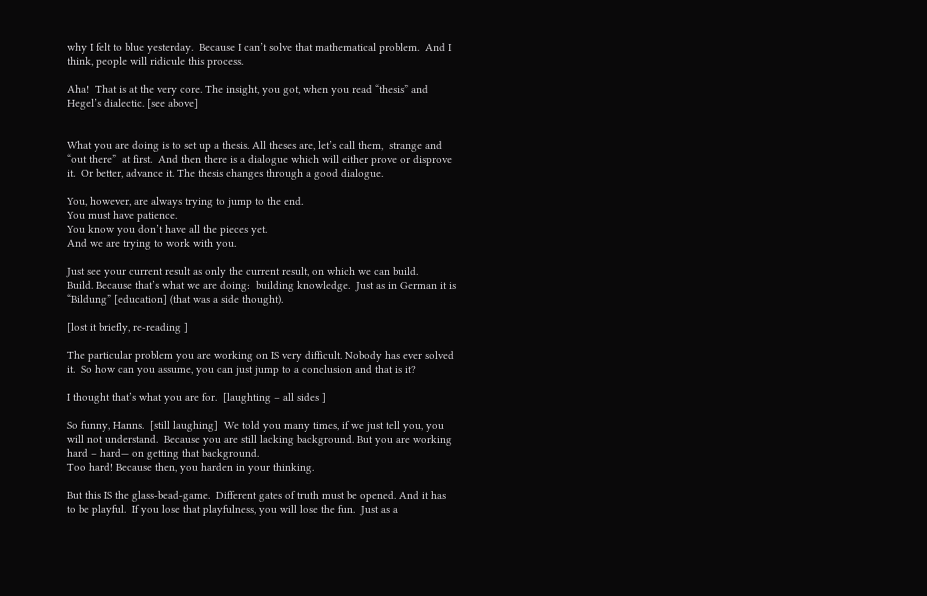why I felt to blue yesterday.  Because I can’t solve that mathematical problem.  And I think, people will ridicule this process.

Aha!  That is at the very core. The insight, you got, when you read “thesis” and Hegel’s dialectic. [see above]


What you are doing is to set up a thesis. All theses are, let’s call them,  strange and “out there”  at first.  And then there is a dialogue which will either prove or disprove it.  Or better, advance it. The thesis changes through a good dialogue.

You, however, are always trying to jump to the end.
You must have patience.
You know you don’t have all the pieces yet.
And we are trying to work with you.

Just see your current result as only the current result, on which we can build.
Build. Because that’s what we are doing:  building knowledge.  Just as in German it is “Bildung” [education] (that was a side thought).

[lost it briefly, re-reading ]

The particular problem you are working on IS very difficult. Nobody has ever solved it.  So how can you assume, you can just jump to a conclusion and that is it?

I thought that’s what you are for.  [laughting – all sides ]

So funny, Hanns.  [still laughing]  We told you many times, if we just tell you, you will not understand.  Because you are still lacking background. But you are working hard – hard— on getting that background.
Too hard! Because then, you harden in your thinking.

But this IS the glass-bead-game.  Different gates of truth must be opened. And it has to be playful.  If you lose that playfulness, you will lose the fun.  Just as a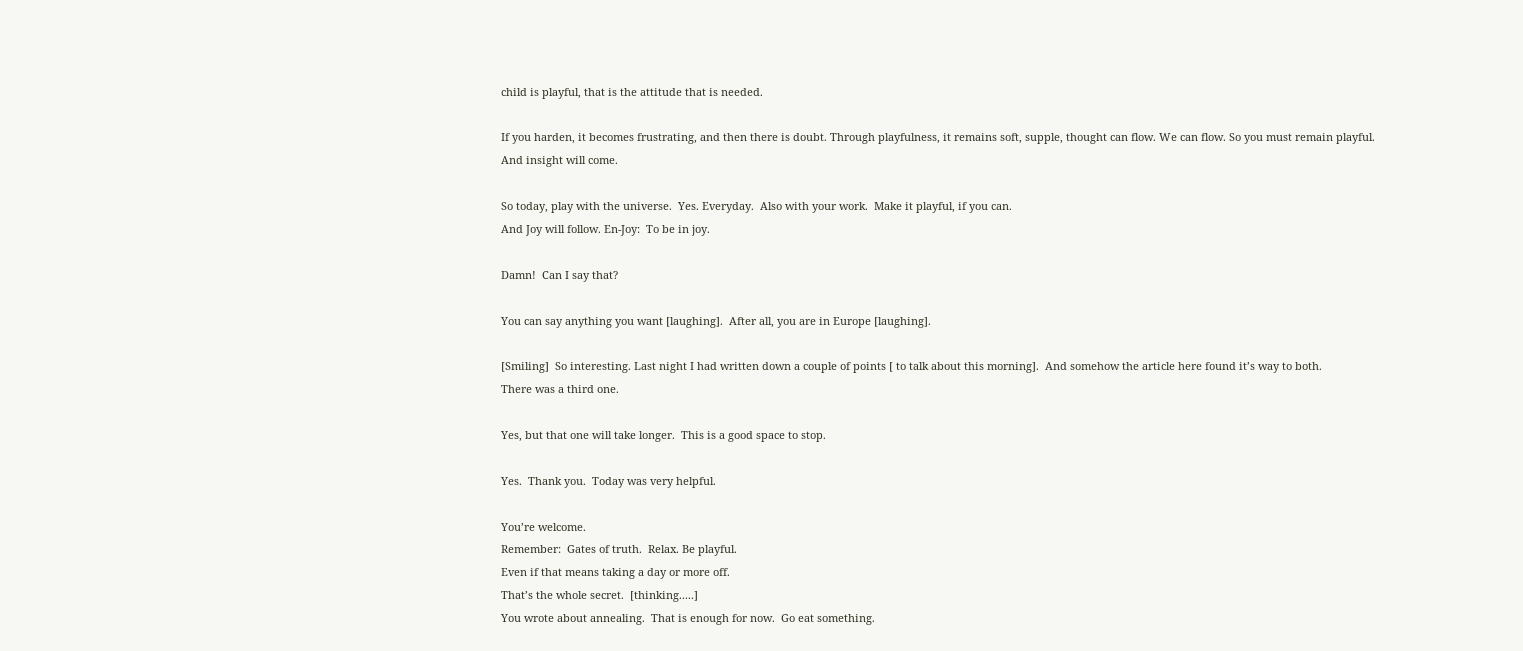child is playful, that is the attitude that is needed.

If you harden, it becomes frustrating, and then there is doubt. Through playfulness, it remains soft, supple, thought can flow. We can flow. So you must remain playful.
And insight will come.

So today, play with the universe.  Yes. Everyday.  Also with your work.  Make it playful, if you can.
And Joy will follow. En-Joy:  To be in joy.

Damn!  Can I say that?

You can say anything you want [laughing].  After all, you are in Europe [laughing].

[Smiling]  So interesting. Last night I had written down a couple of points [ to talk about this morning].  And somehow the article here found it’s way to both.
There was a third one.

Yes, but that one will take longer.  This is a good space to stop.

Yes.  Thank you.  Today was very helpful.

You’re welcome.
Remember:  Gates of truth.  Relax. Be playful.
Even if that means taking a day or more off.
That’s the whole secret.  [thinking.....]
You wrote about annealing.  That is enough for now.  Go eat something.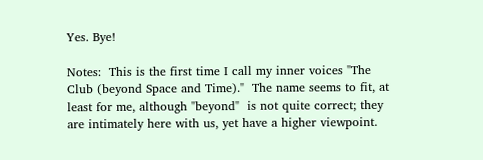Yes. Bye!

Notes:  This is the first time I call my inner voices "The Club (beyond Space and Time)."  The name seems to fit, at least for me, although "beyond"  is not quite correct; they are intimately here with us, yet have a higher viewpoint.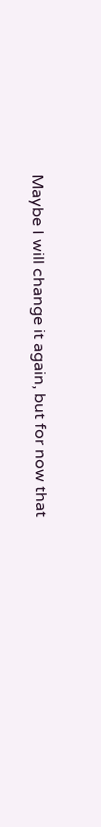Maybe I will change it again, but for now that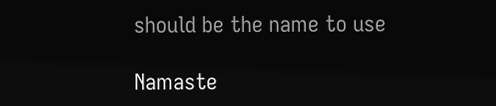should be the name to use

Namaste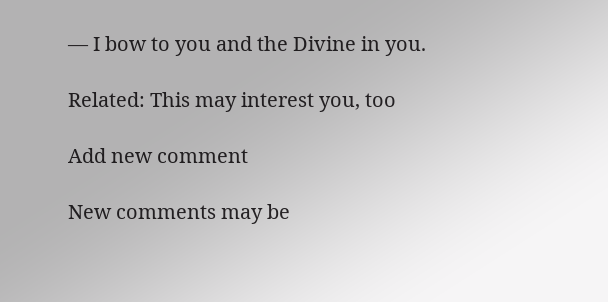— I bow to you and the Divine in you.

Related: This may interest you, too

Add new comment

New comments may be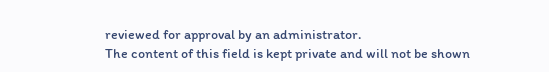reviewed for approval by an administrator.
The content of this field is kept private and will not be shown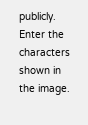publicly.
Enter the characters shown in the image.